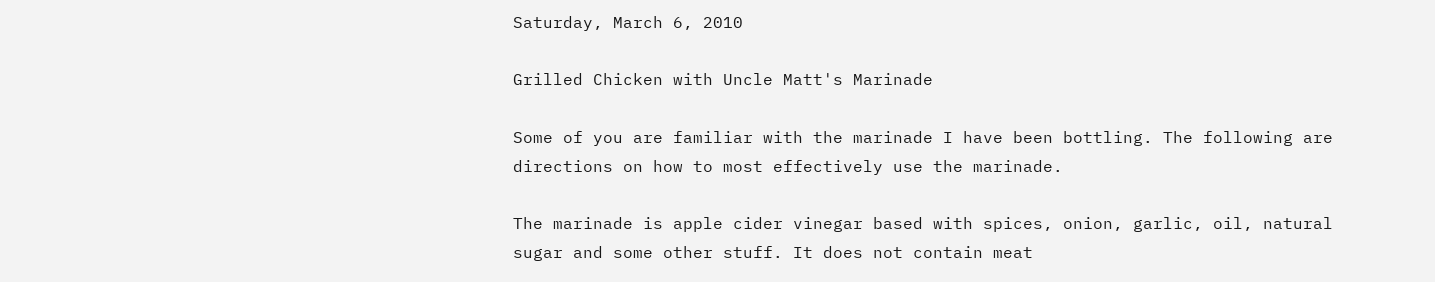Saturday, March 6, 2010

Grilled Chicken with Uncle Matt's Marinade

Some of you are familiar with the marinade I have been bottling. The following are directions on how to most effectively use the marinade.

The marinade is apple cider vinegar based with spices, onion, garlic, oil, natural sugar and some other stuff. It does not contain meat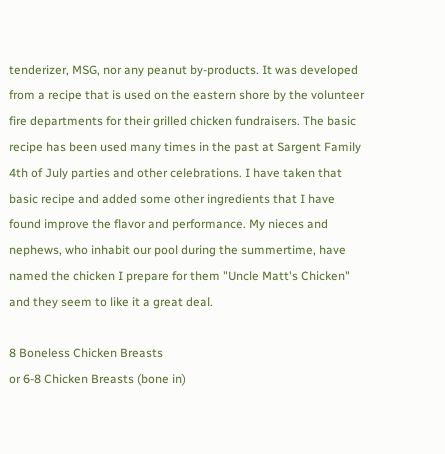tenderizer, MSG, nor any peanut by-products. It was developed from a recipe that is used on the eastern shore by the volunteer fire departments for their grilled chicken fundraisers. The basic recipe has been used many times in the past at Sargent Family 4th of July parties and other celebrations. I have taken that basic recipe and added some other ingredients that I have found improve the flavor and performance. My nieces and nephews, who inhabit our pool during the summertime, have named the chicken I prepare for them "Uncle Matt's Chicken" and they seem to like it a great deal.

8 Boneless Chicken Breasts
or 6-8 Chicken Breasts (bone in)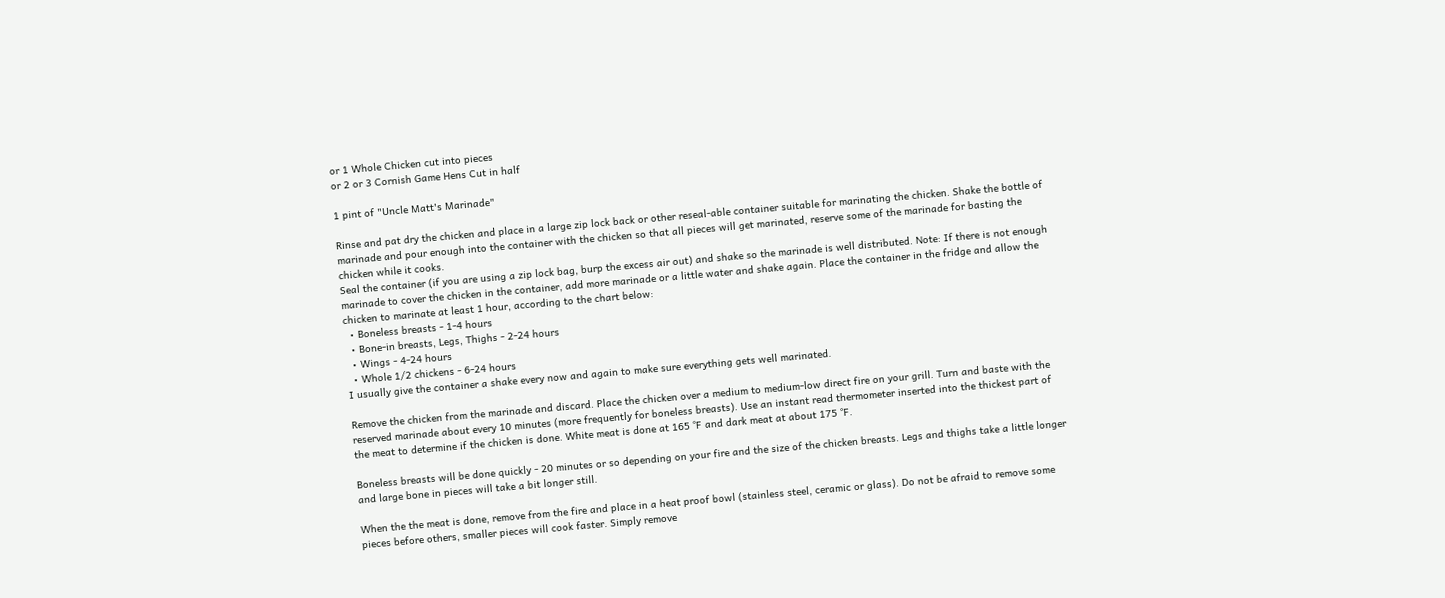or 1 Whole Chicken cut into pieces
or 2 or 3 Cornish Game Hens Cut in half

1 pint of "Uncle Matt's Marinade"

Rinse and pat dry the chicken and place in a large zip lock back or other reseal-able container suitable for marinating the chicken. Shake the bottle of marinade and pour enough into the container with the chicken so that all pieces will get marinated, reserve some of the marinade for basting the chicken while it cooks.
Seal the container (if you are using a zip lock bag, burp the excess air out) and shake so the marinade is well distributed. Note: If there is not enough marinade to cover the chicken in the container, add more marinade or a little water and shake again. Place the container in the fridge and allow the chicken to marinate at least 1 hour, according to the chart below:
  • Boneless breasts - 1-4 hours
  • Bone-in breasts, Legs, Thighs - 2-24 hours
  • Wings - 4-24 hours
  • Whole 1/2 chickens - 6-24 hours
I usually give the container a shake every now and again to make sure everything gets well marinated.

Remove the chicken from the marinade and discard. Place the chicken over a medium to medium-low direct fire on your grill. Turn and baste with the reserved marinade about every 10 minutes (more frequently for boneless breasts). Use an instant read thermometer inserted into the thickest part of the meat to determine if the chicken is done. White meat is done at 165 °F and dark meat at about 175 °F.

Boneless breasts will be done quickly - 20 minutes or so depending on your fire and the size of the chicken breasts. Legs and thighs take a little longer and large bone in pieces will take a bit longer still.

When the the meat is done, remove from the fire and place in a heat proof bowl (stainless steel, ceramic or glass). Do not be afraid to remove some pieces before others, smaller pieces will cook faster. Simply remove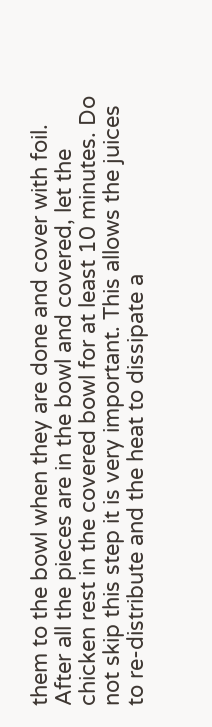them to the bowl when they are done and cover with foil. After all the pieces are in the bowl and covered, let the chicken rest in the covered bowl for at least 10 minutes. Do not skip this step it is very important. This allows the juices to re-distribute and the heat to dissipate a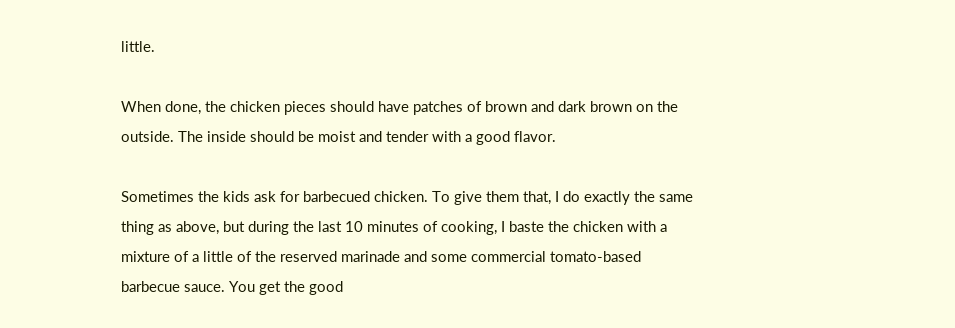little.

When done, the chicken pieces should have patches of brown and dark brown on the outside. The inside should be moist and tender with a good flavor.

Sometimes the kids ask for barbecued chicken. To give them that, I do exactly the same thing as above, but during the last 10 minutes of cooking, I baste the chicken with a mixture of a little of the reserved marinade and some commercial tomato-based barbecue sauce. You get the good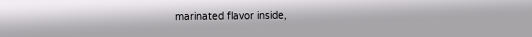marinated flavor inside,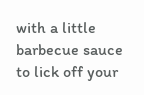with a little barbecue sauce to lick off your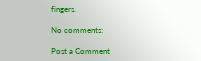fingers.

No comments:

Post a Comment